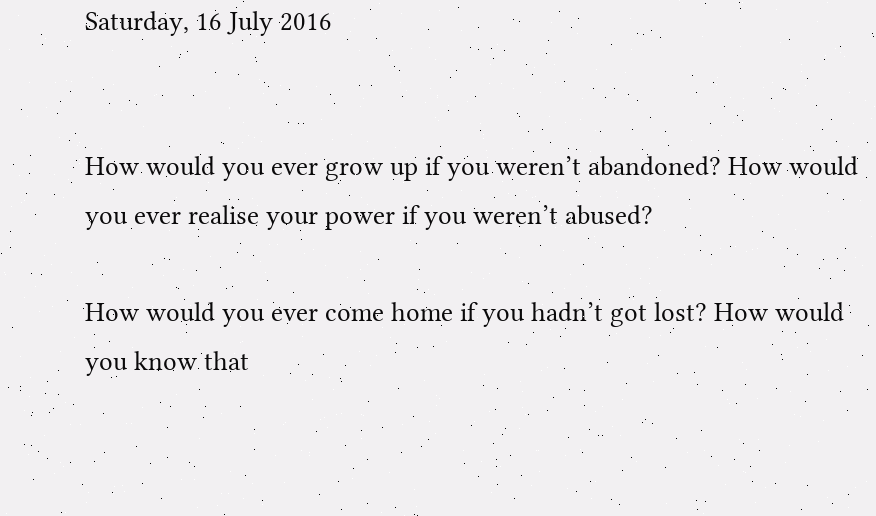Saturday, 16 July 2016


How would you ever grow up if you weren’t abandoned? How would you ever realise your power if you weren’t abused?

How would you ever come home if you hadn’t got lost? How would you know that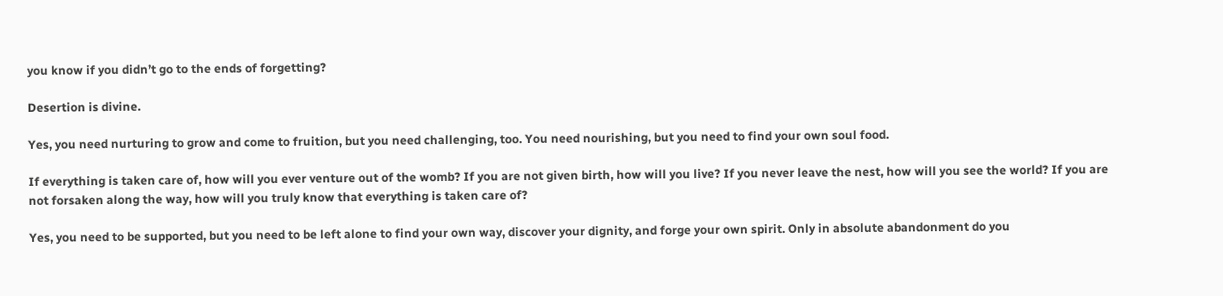you know if you didn’t go to the ends of forgetting?

Desertion is divine.

Yes, you need nurturing to grow and come to fruition, but you need challenging, too. You need nourishing, but you need to find your own soul food.

If everything is taken care of, how will you ever venture out of the womb? If you are not given birth, how will you live? If you never leave the nest, how will you see the world? If you are not forsaken along the way, how will you truly know that everything is taken care of?

Yes, you need to be supported, but you need to be left alone to find your own way, discover your dignity, and forge your own spirit. Only in absolute abandonment do you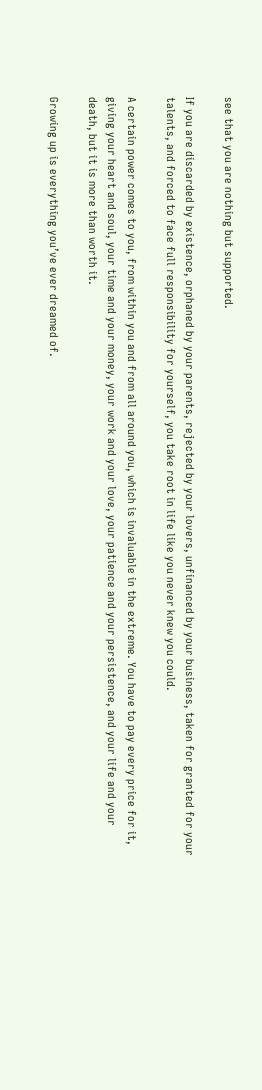see that you are nothing but supported.

If you are discarded by existence, orphaned by your parents, rejected by your lovers, unfinanced by your business, taken for granted for your talents, and forced to face full responsibility for yourself, you take root in life like you never knew you could.

A certain power comes to you, from within you and from all around you, which is invaluable in the extreme. You have to pay every price for it, giving your heart and soul, your time and your money, your work and your love, your patience and your persistence, and your life and your death, but it is more than worth it.

Growing up is everything you’ve ever dreamed of.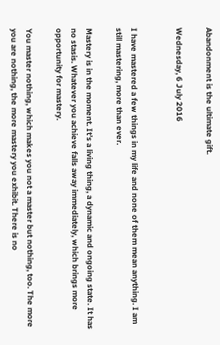Abandonment is the ultimate gift.

Wednesday, 6 July 2016


I have mastered a few things in my life and none of them mean anything. I am still mastering, more than ever.

Mastery is in the moment. It’s a living thing, a dynamic and ongoing state. It has no stasis. Whatever you achieve falls away immediately, which brings more opportunity for mastery.

You master nothing, which makes you not a master but nothing, too. The more you are nothing, the more mastery you exhibit. There is no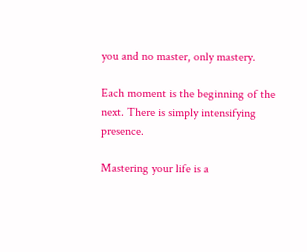you and no master, only mastery.

Each moment is the beginning of the next. There is simply intensifying presence.

Mastering your life is a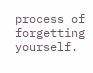process of forgetting yourself.